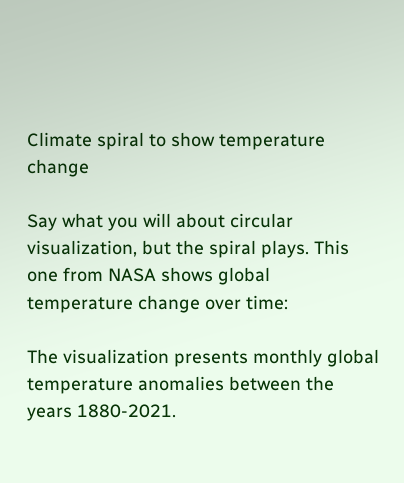Climate spiral to show temperature change

Say what you will about circular visualization, but the spiral plays. This one from NASA shows global temperature change over time:

The visualization presents monthly global temperature anomalies between the years 1880-2021.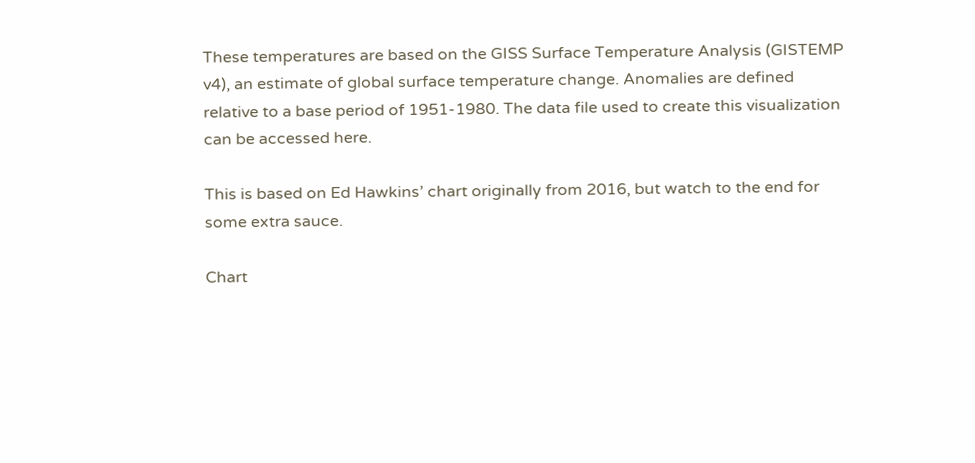These temperatures are based on the GISS Surface Temperature Analysis (GISTEMP v4), an estimate of global surface temperature change. Anomalies are defined relative to a base period of 1951-1980. The data file used to create this visualization can be accessed here.

This is based on Ed Hawkins’ chart originally from 2016, but watch to the end for some extra sauce.

Chart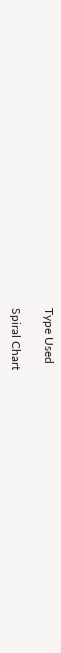Type Used

Spiral Chart